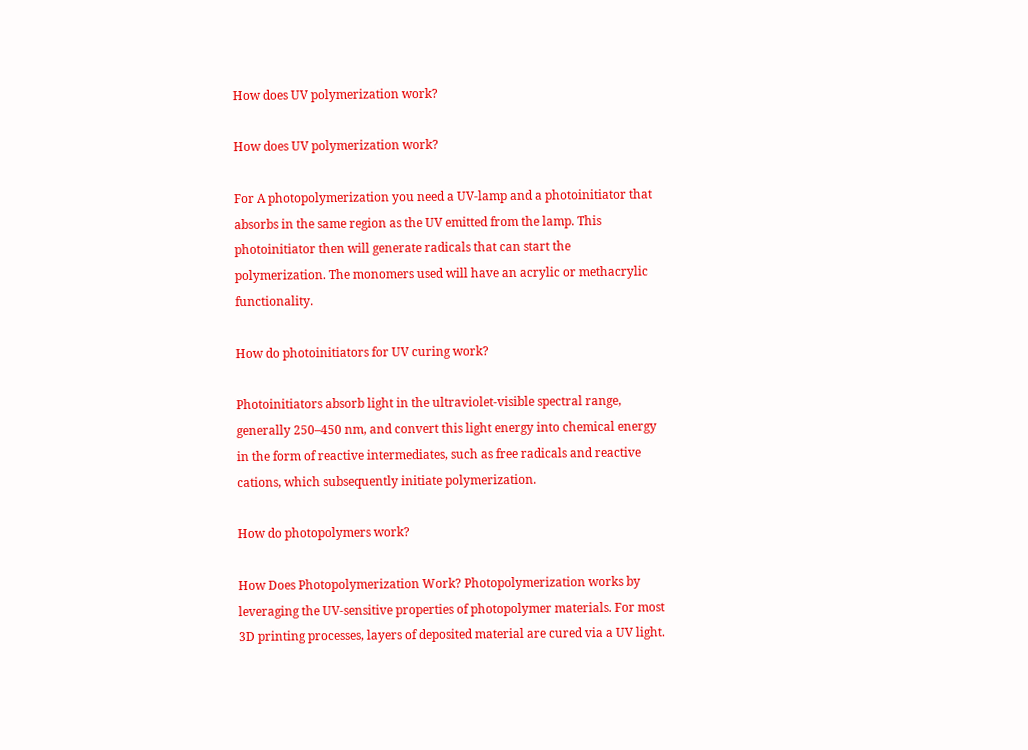How does UV polymerization work?

How does UV polymerization work?

For A photopolymerization you need a UV-lamp and a photoinitiator that absorbs in the same region as the UV emitted from the lamp. This photoinitiator then will generate radicals that can start the polymerization. The monomers used will have an acrylic or methacrylic functionality.

How do photoinitiators for UV curing work?

Photoinitiators absorb light in the ultraviolet-visible spectral range, generally 250–450 nm, and convert this light energy into chemical energy in the form of reactive intermediates, such as free radicals and reactive cations, which subsequently initiate polymerization.

How do photopolymers work?

How Does Photopolymerization Work? Photopolymerization works by leveraging the UV-sensitive properties of photopolymer materials. For most 3D printing processes, layers of deposited material are cured via a UV light.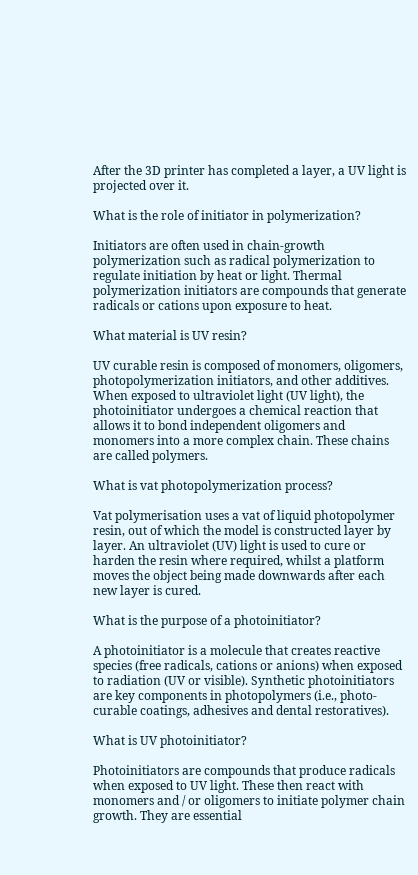After the 3D printer has completed a layer, a UV light is projected over it.

What is the role of initiator in polymerization?

Initiators are often used in chain-growth polymerization such as radical polymerization to regulate initiation by heat or light. Thermal polymerization initiators are compounds that generate radicals or cations upon exposure to heat.

What material is UV resin?

UV curable resin is composed of monomers, oligomers, photopolymerization initiators, and other additives. When exposed to ultraviolet light (UV light), the photoinitiator undergoes a chemical reaction that allows it to bond independent oligomers and monomers into a more complex chain. These chains are called polymers.

What is vat photopolymerization process?

Vat polymerisation uses a vat of liquid photopolymer resin, out of which the model is constructed layer by layer. An ultraviolet (UV) light is used to cure or harden the resin where required, whilst a platform moves the object being made downwards after each new layer is cured.

What is the purpose of a photoinitiator?

A photoinitiator is a molecule that creates reactive species (free radicals, cations or anions) when exposed to radiation (UV or visible). Synthetic photoinitiators are key components in photopolymers (i.e., photo-curable coatings, adhesives and dental restoratives).

What is UV photoinitiator?

Photoinitiators are compounds that produce radicals when exposed to UV light. These then react with monomers and / or oligomers to initiate polymer chain growth. They are essential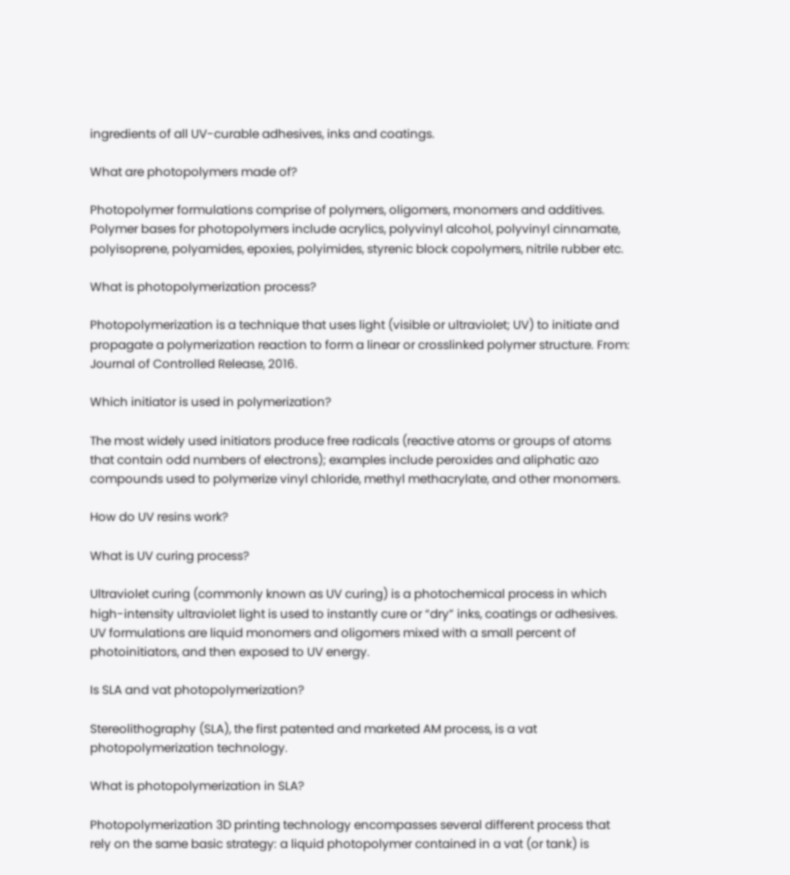ingredients of all UV-curable adhesives, inks and coatings.

What are photopolymers made of?

Photopolymer formulations comprise of polymers, oligomers, monomers and additives. Polymer bases for photopolymers include acrylics, polyvinyl alcohol, polyvinyl cinnamate, polyisoprene, polyamides, epoxies, polyimides, styrenic block copolymers, nitrile rubber etc.

What is photopolymerization process?

Photopolymerization is a technique that uses light (visible or ultraviolet; UV) to initiate and propagate a polymerization reaction to form a linear or crosslinked polymer structure. From: Journal of Controlled Release, 2016.

Which initiator is used in polymerization?

The most widely used initiators produce free radicals (reactive atoms or groups of atoms that contain odd numbers of electrons); examples include peroxides and aliphatic azo compounds used to polymerize vinyl chloride, methyl methacrylate, and other monomers.

How do UV resins work?

What is UV curing process?

Ultraviolet curing (commonly known as UV curing) is a photochemical process in which high-intensity ultraviolet light is used to instantly cure or “dry” inks, coatings or adhesives. UV formulations are liquid monomers and oligomers mixed with a small percent of photoinitiators, and then exposed to UV energy.

Is SLA and vat photopolymerization?

Stereolithography (SLA), the first patented and marketed AM process, is a vat photopolymerization technology.

What is photopolymerization in SLA?

Photopolymerization 3D printing technology encompasses several different process that rely on the same basic strategy: a liquid photopolymer contained in a vat (or tank) is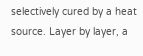selectively cured by a heat source. Layer by layer, a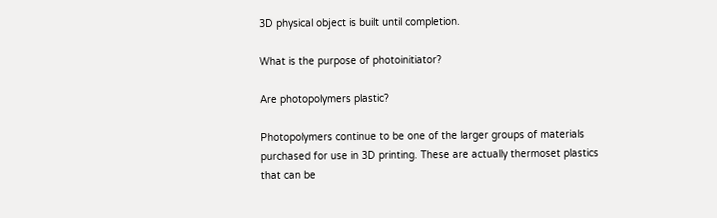3D physical object is built until completion.

What is the purpose of photoinitiator?

Are photopolymers plastic?

Photopolymers continue to be one of the larger groups of materials purchased for use in 3D printing. These are actually thermoset plastics that can be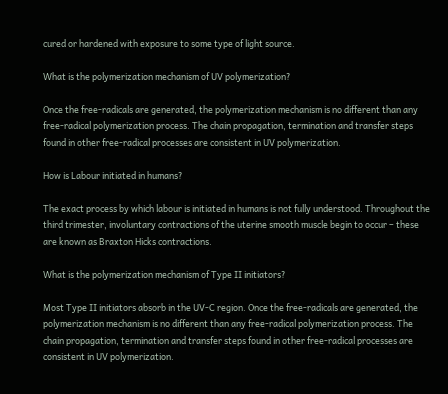cured or hardened with exposure to some type of light source.

What is the polymerization mechanism of UV polymerization?

Once the free-radicals are generated, the polymerization mechanism is no different than any free-radical polymerization process. The chain propagation, termination and transfer steps found in other free-radical processes are consistent in UV polymerization.

How is Labour initiated in humans?

The exact process by which labour is initiated in humans is not fully understood. Throughout the third trimester, involuntary contractions of the uterine smooth muscle begin to occur – these are known as Braxton Hicks contractions.

What is the polymerization mechanism of Type II initiators?

Most Type II initiators absorb in the UV-C region. Once the free-radicals are generated, the polymerization mechanism is no different than any free-radical polymerization process. The chain propagation, termination and transfer steps found in other free-radical processes are consistent in UV polymerization.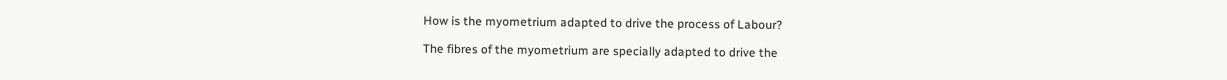How is the myometrium adapted to drive the process of Labour?

The fibres of the myometrium are specially adapted to drive the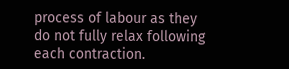process of labour as they do not fully relax following each contraction.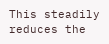This steadily reduces the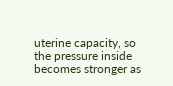uterine capacity, so the pressure inside becomes stronger as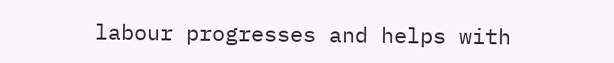labour progresses and helps with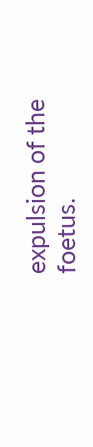expulsion of the foetus.